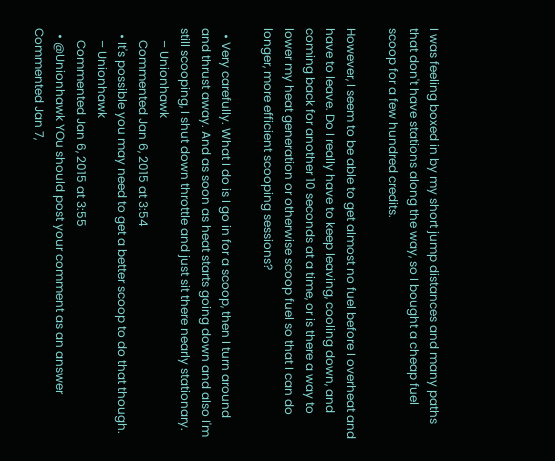I was feeling boxed in by my short jump distances and many paths that don't have stations along the way, so I bought a cheap fuel scoop for a few hundred credits.

However, I seem to be able to get almost no fuel before I overheat and have to leave. Do I really have to keep leaving, cooling down, and coming back for another 10 seconds at a time, or is there a way to lower my heat generation or otherwise scoop fuel so that I can do longer, more efficient scooping sessions?

  • Very carefully. What I do is I go in for a scoop, then I turn around and thrust away. And as soon as heat starts going down and also I'm still scooping, I shut down throttle and just sit there nearly stationary.
    – Unionhawk
    Commented Jan 6, 2015 at 3:54
  • It's possible you may need to get a better scoop to do that though.
    – Unionhawk
    Commented Jan 6, 2015 at 3:55
  • @Unionhawk YOu should post your comment as an answer Commented Jan 7,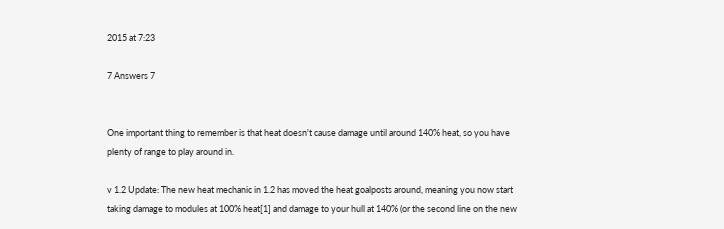2015 at 7:23

7 Answers 7


One important thing to remember is that heat doesn't cause damage until around 140% heat, so you have plenty of range to play around in.

v 1.2 Update: The new heat mechanic in 1.2 has moved the heat goalposts around, meaning you now start taking damage to modules at 100% heat[1] and damage to your hull at 140% (or the second line on the new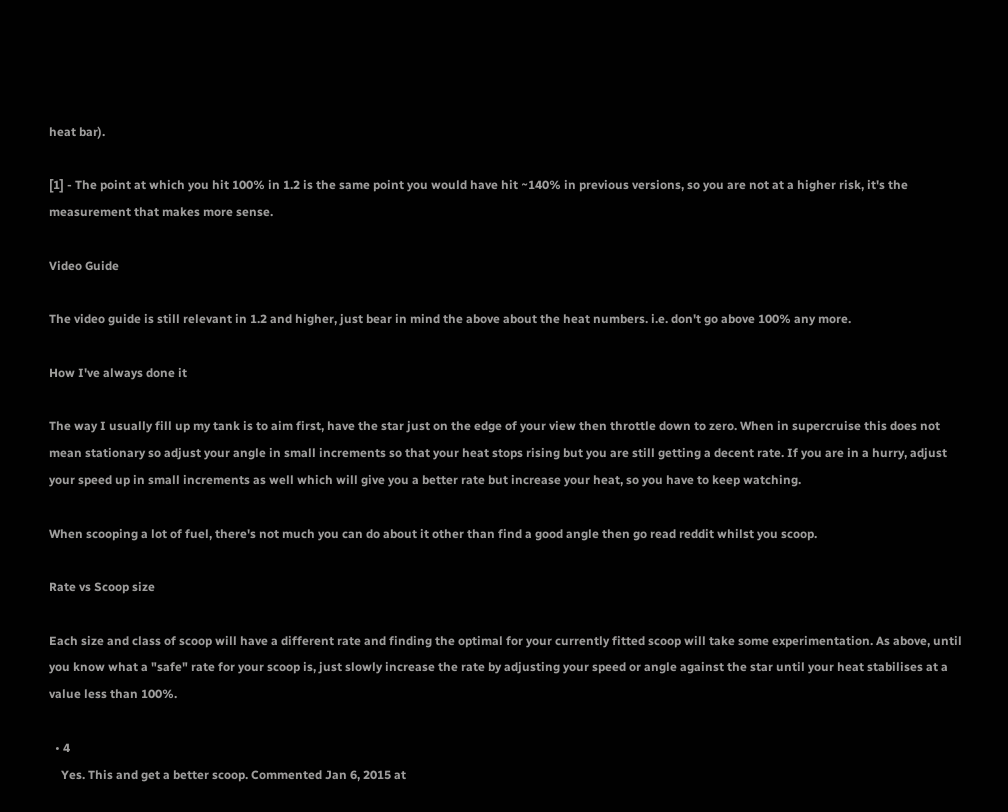heat bar).

[1] - The point at which you hit 100% in 1.2 is the same point you would have hit ~140% in previous versions, so you are not at a higher risk, it's the measurement that makes more sense.

Video Guide

The video guide is still relevant in 1.2 and higher, just bear in mind the above about the heat numbers. i.e. don't go above 100% any more.

How I've always done it

The way I usually fill up my tank is to aim first, have the star just on the edge of your view then throttle down to zero. When in supercruise this does not mean stationary so adjust your angle in small increments so that your heat stops rising but you are still getting a decent rate. If you are in a hurry, adjust your speed up in small increments as well which will give you a better rate but increase your heat, so you have to keep watching.

When scooping a lot of fuel, there's not much you can do about it other than find a good angle then go read reddit whilst you scoop.

Rate vs Scoop size

Each size and class of scoop will have a different rate and finding the optimal for your currently fitted scoop will take some experimentation. As above, until you know what a "safe" rate for your scoop is, just slowly increase the rate by adjusting your speed or angle against the star until your heat stabilises at a value less than 100%.

  • 4
    Yes. This and get a better scoop. Commented Jan 6, 2015 at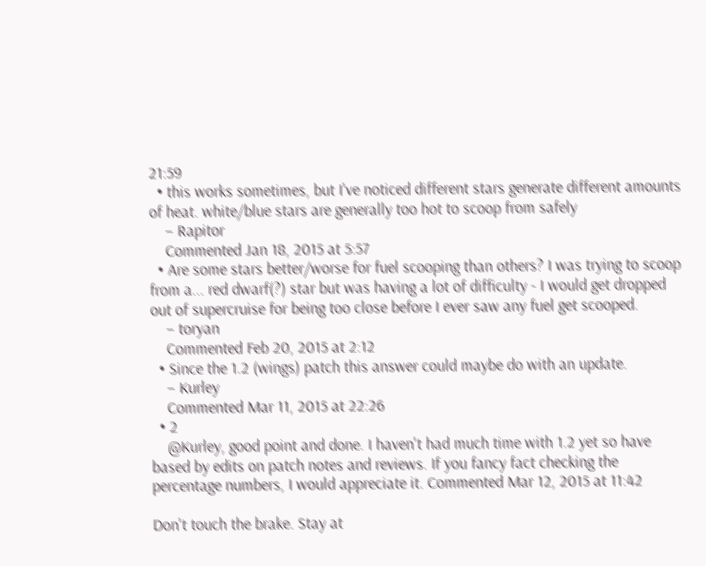21:59
  • this works sometimes, but I've noticed different stars generate different amounts of heat. white/blue stars are generally too hot to scoop from safely
    – Rapitor
    Commented Jan 18, 2015 at 5:57
  • Are some stars better/worse for fuel scooping than others? I was trying to scoop from a... red dwarf(?) star but was having a lot of difficulty - I would get dropped out of supercruise for being too close before I ever saw any fuel get scooped.
    – toryan
    Commented Feb 20, 2015 at 2:12
  • Since the 1.2 (wings) patch this answer could maybe do with an update.
    – Kurley
    Commented Mar 11, 2015 at 22:26
  • 2
    @Kurley, good point and done. I haven't had much time with 1.2 yet so have based by edits on patch notes and reviews. If you fancy fact checking the percentage numbers, I would appreciate it. Commented Mar 12, 2015 at 11:42

Don't touch the brake. Stay at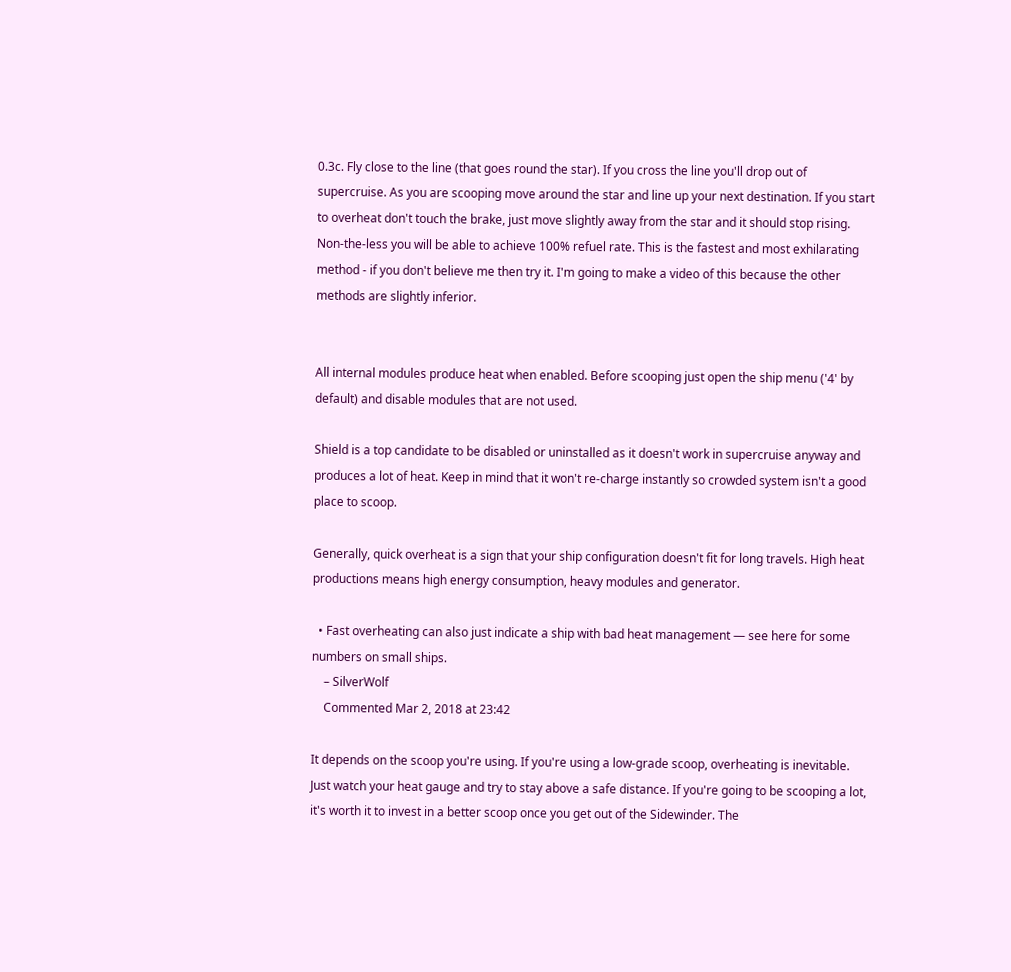0.3c. Fly close to the line (that goes round the star). If you cross the line you'll drop out of supercruise. As you are scooping move around the star and line up your next destination. If you start to overheat don't touch the brake, just move slightly away from the star and it should stop rising. Non-the-less you will be able to achieve 100% refuel rate. This is the fastest and most exhilarating method - if you don't believe me then try it. I'm going to make a video of this because the other methods are slightly inferior.


All internal modules produce heat when enabled. Before scooping just open the ship menu ('4' by default) and disable modules that are not used.

Shield is a top candidate to be disabled or uninstalled as it doesn't work in supercruise anyway and produces a lot of heat. Keep in mind that it won't re-charge instantly so crowded system isn't a good place to scoop.

Generally, quick overheat is a sign that your ship configuration doesn't fit for long travels. High heat productions means high energy consumption, heavy modules and generator.

  • Fast overheating can also just indicate a ship with bad heat management — see here for some numbers on small ships.
    – SilverWolf
    Commented Mar 2, 2018 at 23:42

It depends on the scoop you're using. If you're using a low-grade scoop, overheating is inevitable. Just watch your heat gauge and try to stay above a safe distance. If you're going to be scooping a lot, it's worth it to invest in a better scoop once you get out of the Sidewinder. The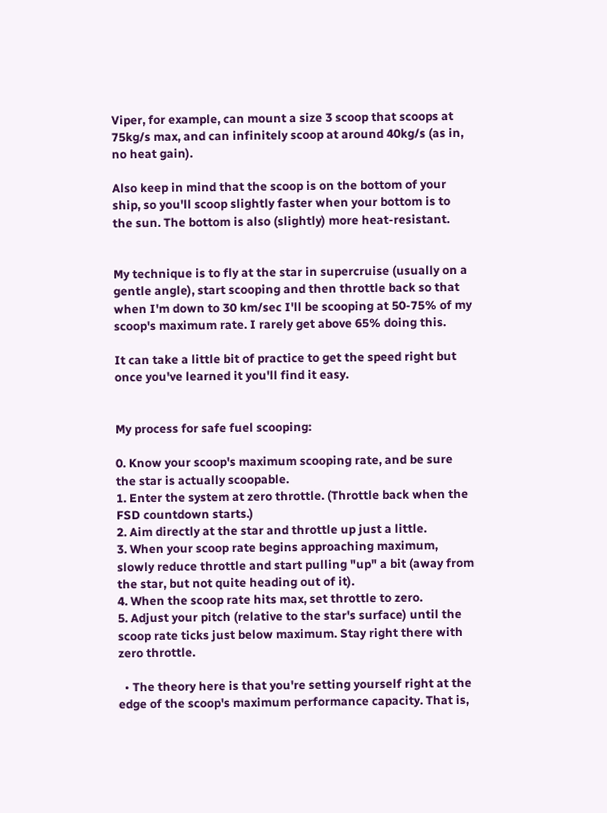Viper, for example, can mount a size 3 scoop that scoops at 75kg/s max, and can infinitely scoop at around 40kg/s (as in, no heat gain).

Also keep in mind that the scoop is on the bottom of your ship, so you'll scoop slightly faster when your bottom is to the sun. The bottom is also (slightly) more heat-resistant.


My technique is to fly at the star in supercruise (usually on a gentle angle), start scooping and then throttle back so that when I'm down to 30 km/sec I'll be scooping at 50-75% of my scoop's maximum rate. I rarely get above 65% doing this.

It can take a little bit of practice to get the speed right but once you've learned it you'll find it easy.


My process for safe fuel scooping:

0. Know your scoop's maximum scooping rate, and be sure the star is actually scoopable.
1. Enter the system at zero throttle. (Throttle back when the FSD countdown starts.)
2. Aim directly at the star and throttle up just a little.
3. When your scoop rate begins approaching maximum, slowly reduce throttle and start pulling "up" a bit (away from the star, but not quite heading out of it).
4. When the scoop rate hits max, set throttle to zero.
5. Adjust your pitch (relative to the star's surface) until the scoop rate ticks just below maximum. Stay right there with zero throttle.

  • The theory here is that you're setting yourself right at the edge of the scoop's maximum performance capacity. That is,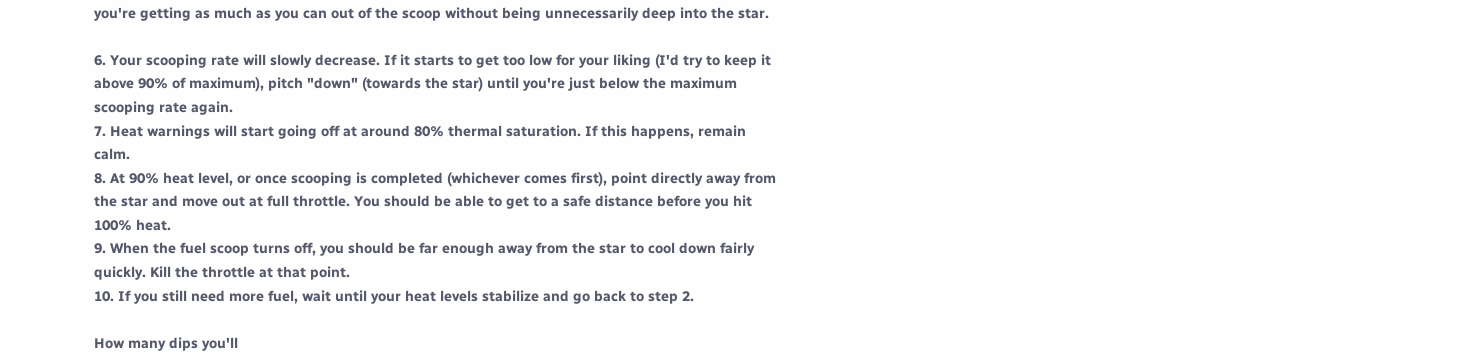you're getting as much as you can out of the scoop without being unnecessarily deep into the star.

6. Your scooping rate will slowly decrease. If it starts to get too low for your liking (I'd try to keep it above 90% of maximum), pitch "down" (towards the star) until you're just below the maximum scooping rate again.
7. Heat warnings will start going off at around 80% thermal saturation. If this happens, remain calm.
8. At 90% heat level, or once scooping is completed (whichever comes first), point directly away from the star and move out at full throttle. You should be able to get to a safe distance before you hit 100% heat.
9. When the fuel scoop turns off, you should be far enough away from the star to cool down fairly quickly. Kill the throttle at that point.
10. If you still need more fuel, wait until your heat levels stabilize and go back to step 2.

How many dips you'll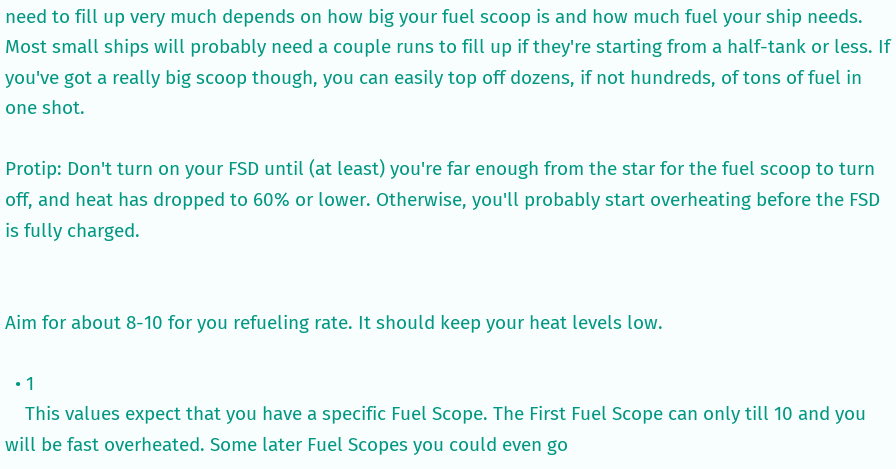need to fill up very much depends on how big your fuel scoop is and how much fuel your ship needs. Most small ships will probably need a couple runs to fill up if they're starting from a half-tank or less. If you've got a really big scoop though, you can easily top off dozens, if not hundreds, of tons of fuel in one shot.

Protip: Don't turn on your FSD until (at least) you're far enough from the star for the fuel scoop to turn off, and heat has dropped to 60% or lower. Otherwise, you'll probably start overheating before the FSD is fully charged.


Aim for about 8-10 for you refueling rate. It should keep your heat levels low.

  • 1
    This values expect that you have a specific Fuel Scope. The First Fuel Scope can only till 10 and you will be fast overheated. Some later Fuel Scopes you could even go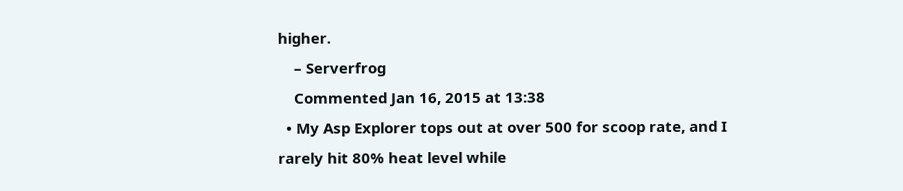higher.
    – Serverfrog
    Commented Jan 16, 2015 at 13:38
  • My Asp Explorer tops out at over 500 for scoop rate, and I rarely hit 80% heat level while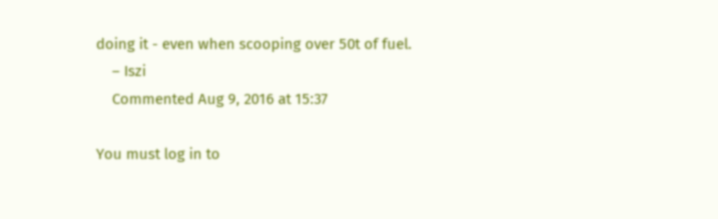doing it - even when scooping over 50t of fuel.
    – Iszi
    Commented Aug 9, 2016 at 15:37

You must log in to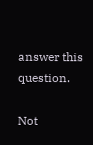answer this question.

Not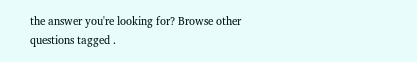the answer you're looking for? Browse other questions tagged .